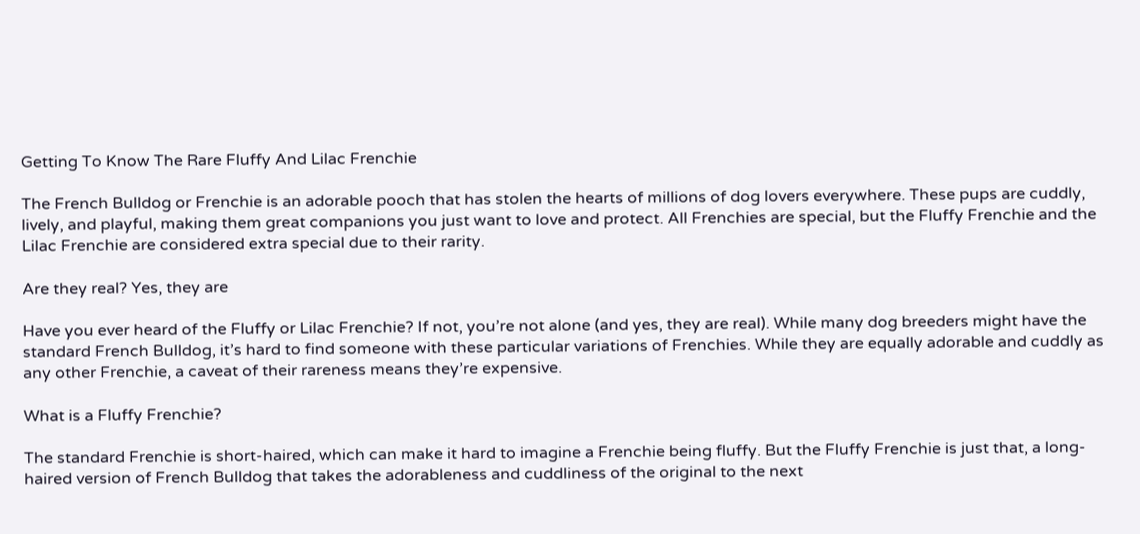Getting To Know The Rare Fluffy And Lilac Frenchie

The French Bulldog or Frenchie is an adorable pooch that has stolen the hearts of millions of dog lovers everywhere. These pups are cuddly, lively, and playful, making them great companions you just want to love and protect. All Frenchies are special, but the Fluffy Frenchie and the Lilac Frenchie are considered extra special due to their rarity.

Are they real? Yes, they are

Have you ever heard of the Fluffy or Lilac Frenchie? If not, you’re not alone (and yes, they are real). While many dog breeders might have the standard French Bulldog, it’s hard to find someone with these particular variations of Frenchies. While they are equally adorable and cuddly as any other Frenchie, a caveat of their rareness means they’re expensive.

What is a Fluffy Frenchie?

The standard Frenchie is short-haired, which can make it hard to imagine a Frenchie being fluffy. But the Fluffy Frenchie is just that, a long-haired version of French Bulldog that takes the adorableness and cuddliness of the original to the next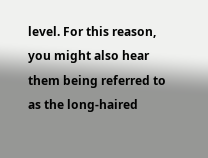level. For this reason, you might also hear them being referred to as the long-haired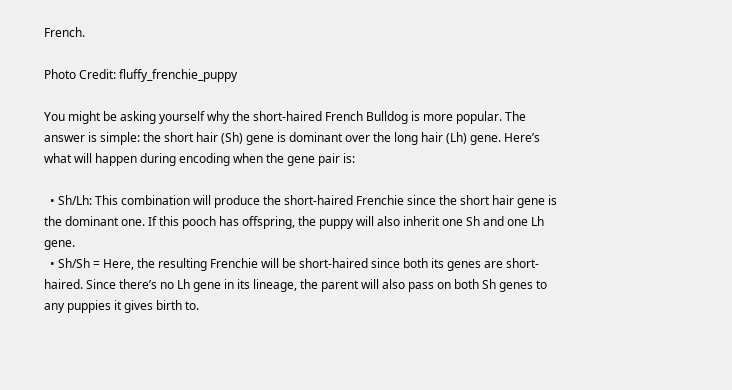French.

Photo Credit: fluffy_frenchie_puppy

You might be asking yourself why the short-haired French Bulldog is more popular. The answer is simple: the short hair (Sh) gene is dominant over the long hair (Lh) gene. Here’s what will happen during encoding when the gene pair is:

  • Sh/Lh: This combination will produce the short-haired Frenchie since the short hair gene is the dominant one. If this pooch has offspring, the puppy will also inherit one Sh and one Lh gene.
  • Sh/Sh = Here, the resulting Frenchie will be short-haired since both its genes are short-haired. Since there’s no Lh gene in its lineage, the parent will also pass on both Sh genes to any puppies it gives birth to.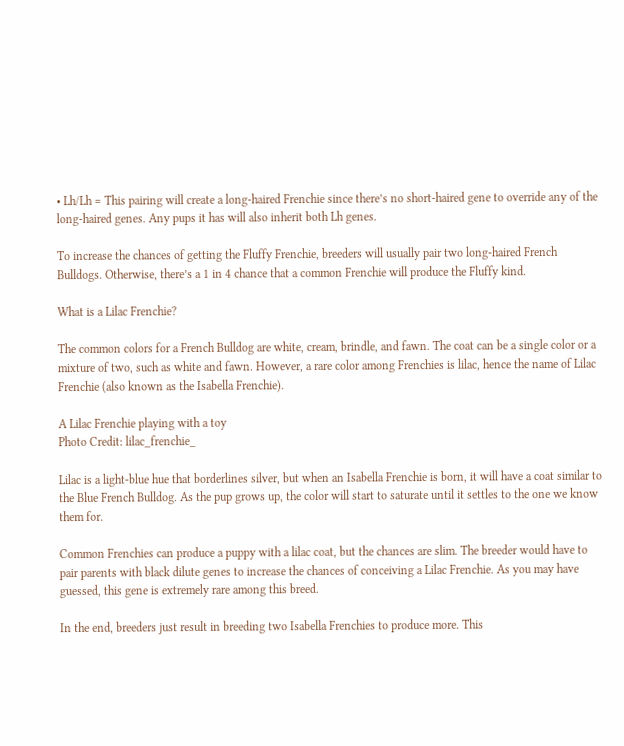• Lh/Lh = This pairing will create a long-haired Frenchie since there’s no short-haired gene to override any of the long-haired genes. Any pups it has will also inherit both Lh genes.

To increase the chances of getting the Fluffy Frenchie, breeders will usually pair two long-haired French Bulldogs. Otherwise, there’s a 1 in 4 chance that a common Frenchie will produce the Fluffy kind.

What is a Lilac Frenchie?

The common colors for a French Bulldog are white, cream, brindle, and fawn. The coat can be a single color or a mixture of two, such as white and fawn. However, a rare color among Frenchies is lilac, hence the name of Lilac Frenchie (also known as the Isabella Frenchie).

A Lilac Frenchie playing with a toy
Photo Credit: lilac_frenchie_

Lilac is a light-blue hue that borderlines silver, but when an Isabella Frenchie is born, it will have a coat similar to the Blue French Bulldog. As the pup grows up, the color will start to saturate until it settles to the one we know them for.

Common Frenchies can produce a puppy with a lilac coat, but the chances are slim. The breeder would have to pair parents with black dilute genes to increase the chances of conceiving a Lilac Frenchie. As you may have guessed, this gene is extremely rare among this breed.

In the end, breeders just result in breeding two Isabella Frenchies to produce more. This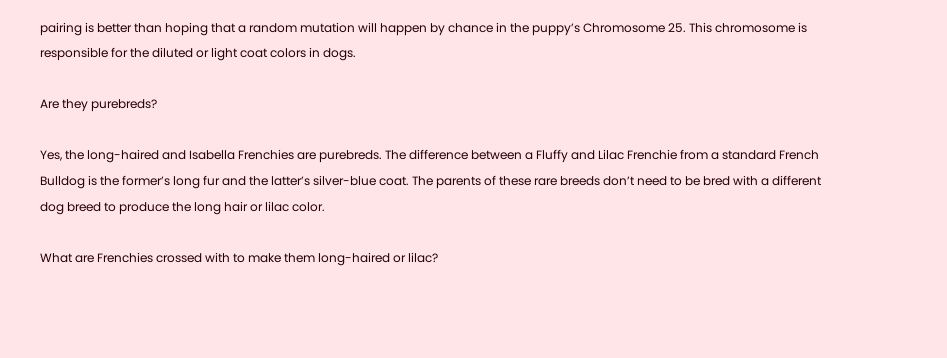pairing is better than hoping that a random mutation will happen by chance in the puppy’s Chromosome 25. This chromosome is responsible for the diluted or light coat colors in dogs.

Are they purebreds?

Yes, the long-haired and Isabella Frenchies are purebreds. The difference between a Fluffy and Lilac Frenchie from a standard French Bulldog is the former’s long fur and the latter’s silver-blue coat. The parents of these rare breeds don’t need to be bred with a different dog breed to produce the long hair or lilac color.

What are Frenchies crossed with to make them long-haired or lilac?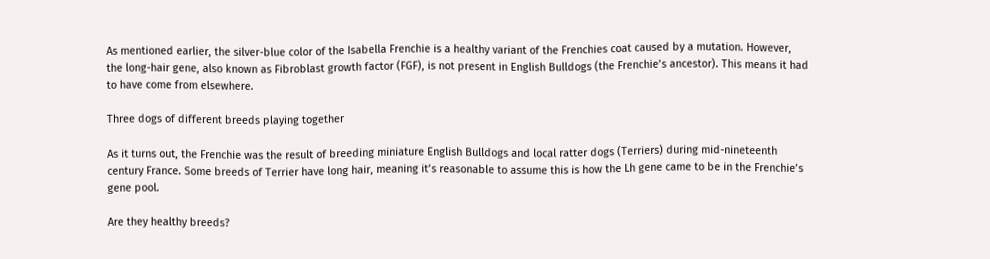As mentioned earlier, the silver-blue color of the Isabella Frenchie is a healthy variant of the Frenchies coat caused by a mutation. However, the long-hair gene, also known as Fibroblast growth factor (FGF), is not present in English Bulldogs (the Frenchie’s ancestor). This means it had to have come from elsewhere.

Three dogs of different breeds playing together

As it turns out, the Frenchie was the result of breeding miniature English Bulldogs and local ratter dogs (Terriers) during mid-nineteenth century France. Some breeds of Terrier have long hair, meaning it’s reasonable to assume this is how the Lh gene came to be in the Frenchie’s gene pool.

Are they healthy breeds?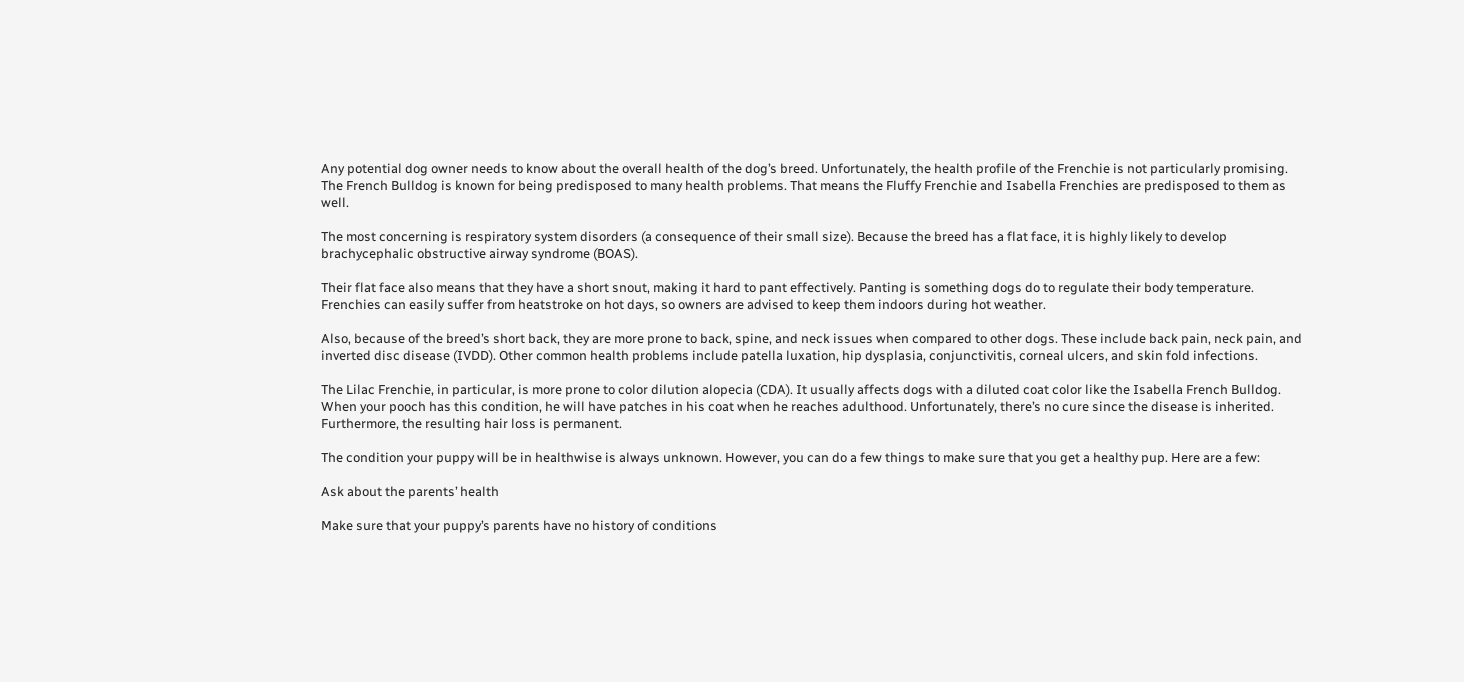Any potential dog owner needs to know about the overall health of the dog’s breed. Unfortunately, the health profile of the Frenchie is not particularly promising. The French Bulldog is known for being predisposed to many health problems. That means the Fluffy Frenchie and Isabella Frenchies are predisposed to them as well.

The most concerning is respiratory system disorders (a consequence of their small size). Because the breed has a flat face, it is highly likely to develop brachycephalic obstructive airway syndrome (BOAS).

Their flat face also means that they have a short snout, making it hard to pant effectively. Panting is something dogs do to regulate their body temperature. Frenchies can easily suffer from heatstroke on hot days, so owners are advised to keep them indoors during hot weather.

Also, because of the breed’s short back, they are more prone to back, spine, and neck issues when compared to other dogs. These include back pain, neck pain, and inverted disc disease (IVDD). Other common health problems include patella luxation, hip dysplasia, conjunctivitis, corneal ulcers, and skin fold infections.

The Lilac Frenchie, in particular, is more prone to color dilution alopecia (CDA). It usually affects dogs with a diluted coat color like the Isabella French Bulldog. When your pooch has this condition, he will have patches in his coat when he reaches adulthood. Unfortunately, there’s no cure since the disease is inherited. Furthermore, the resulting hair loss is permanent.

The condition your puppy will be in healthwise is always unknown. However, you can do a few things to make sure that you get a healthy pup. Here are a few:

Ask about the parents’ health

Make sure that your puppy’s parents have no history of conditions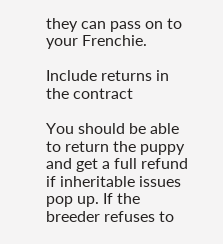they can pass on to your Frenchie.

Include returns in the contract

You should be able to return the puppy and get a full refund if inheritable issues pop up. If the breeder refuses to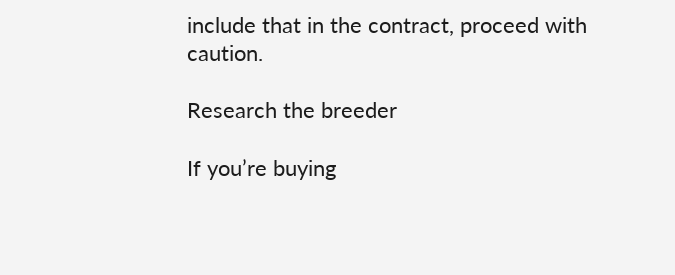include that in the contract, proceed with caution.

Research the breeder

If you’re buying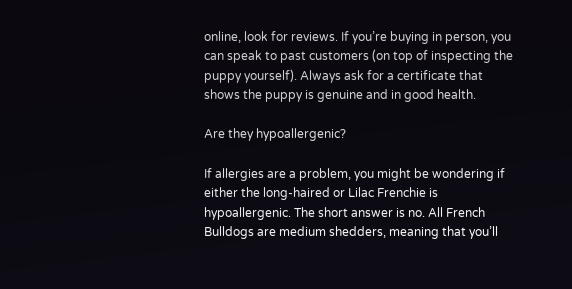online, look for reviews. If you’re buying in person, you can speak to past customers (on top of inspecting the puppy yourself). Always ask for a certificate that shows the puppy is genuine and in good health.

Are they hypoallergenic?

If allergies are a problem, you might be wondering if either the long-haired or Lilac Frenchie is hypoallergenic. The short answer is no. All French Bulldogs are medium shedders, meaning that you’ll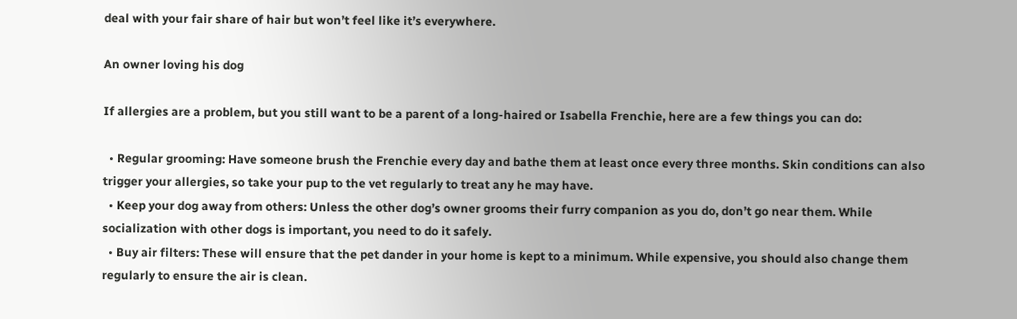deal with your fair share of hair but won’t feel like it’s everywhere.

An owner loving his dog

If allergies are a problem, but you still want to be a parent of a long-haired or Isabella Frenchie, here are a few things you can do:

  • Regular grooming: Have someone brush the Frenchie every day and bathe them at least once every three months. Skin conditions can also trigger your allergies, so take your pup to the vet regularly to treat any he may have.
  • Keep your dog away from others: Unless the other dog’s owner grooms their furry companion as you do, don’t go near them. While socialization with other dogs is important, you need to do it safely.
  • Buy air filters: These will ensure that the pet dander in your home is kept to a minimum. While expensive, you should also change them regularly to ensure the air is clean.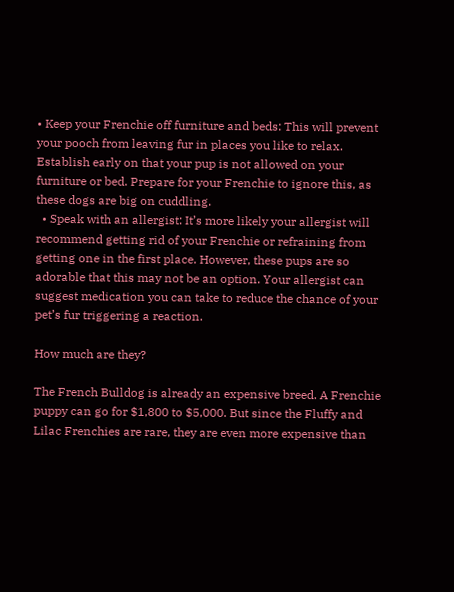• Keep your Frenchie off furniture and beds: This will prevent your pooch from leaving fur in places you like to relax. Establish early on that your pup is not allowed on your furniture or bed. Prepare for your Frenchie to ignore this, as these dogs are big on cuddling.
  • Speak with an allergist: It’s more likely your allergist will recommend getting rid of your Frenchie or refraining from getting one in the first place. However, these pups are so adorable that this may not be an option. Your allergist can suggest medication you can take to reduce the chance of your pet’s fur triggering a reaction.

How much are they?

The French Bulldog is already an expensive breed. A Frenchie puppy can go for $1,800 to $5,000. But since the Fluffy and Lilac Frenchies are rare, they are even more expensive than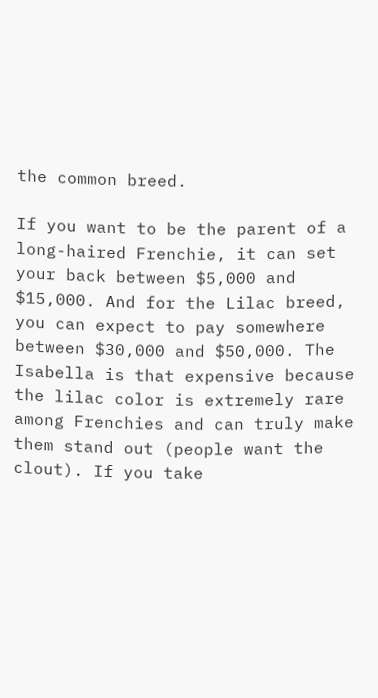the common breed.

If you want to be the parent of a long-haired Frenchie, it can set your back between $5,000 and $15,000. And for the Lilac breed, you can expect to pay somewhere between $30,000 and $50,000. The Isabella is that expensive because the lilac color is extremely rare among Frenchies and can truly make them stand out (people want the clout). If you take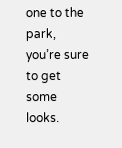one to the park, you’re sure to get some looks.